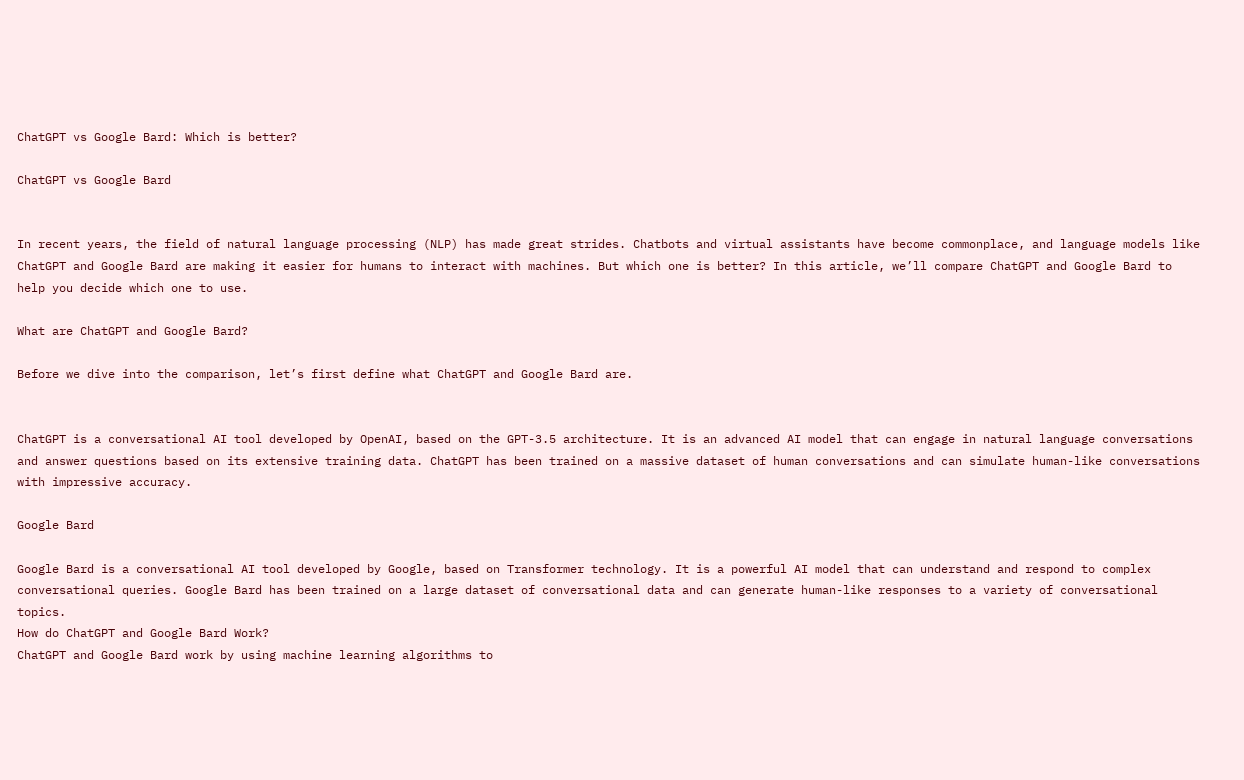ChatGPT vs Google Bard: Which is better?

ChatGPT vs Google Bard


In recent years, the field of natural language processing (NLP) has made great strides. Chatbots and virtual assistants have become commonplace, and language models like ChatGPT and Google Bard are making it easier for humans to interact with machines. But which one is better? In this article, we’ll compare ChatGPT and Google Bard to help you decide which one to use.

What are ChatGPT and Google Bard?

Before we dive into the comparison, let’s first define what ChatGPT and Google Bard are.


ChatGPT is a conversational AI tool developed by OpenAI, based on the GPT-3.5 architecture. It is an advanced AI model that can engage in natural language conversations and answer questions based on its extensive training data. ChatGPT has been trained on a massive dataset of human conversations and can simulate human-like conversations with impressive accuracy.

Google Bard

Google Bard is a conversational AI tool developed by Google, based on Transformer technology. It is a powerful AI model that can understand and respond to complex conversational queries. Google Bard has been trained on a large dataset of conversational data and can generate human-like responses to a variety of conversational topics.
How do ChatGPT and Google Bard Work?
ChatGPT and Google Bard work by using machine learning algorithms to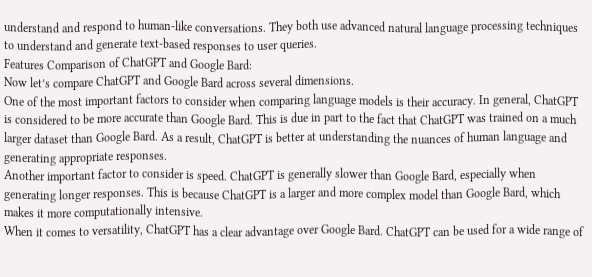understand and respond to human-like conversations. They both use advanced natural language processing techniques to understand and generate text-based responses to user queries.
Features Comparison of ChatGPT and Google Bard:
Now let’s compare ChatGPT and Google Bard across several dimensions.
One of the most important factors to consider when comparing language models is their accuracy. In general, ChatGPT is considered to be more accurate than Google Bard. This is due in part to the fact that ChatGPT was trained on a much larger dataset than Google Bard. As a result, ChatGPT is better at understanding the nuances of human language and generating appropriate responses.
Another important factor to consider is speed. ChatGPT is generally slower than Google Bard, especially when generating longer responses. This is because ChatGPT is a larger and more complex model than Google Bard, which makes it more computationally intensive.
When it comes to versatility, ChatGPT has a clear advantage over Google Bard. ChatGPT can be used for a wide range of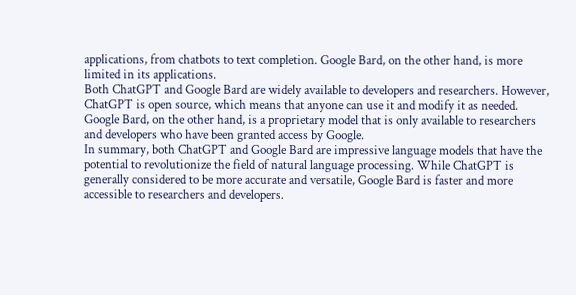applications, from chatbots to text completion. Google Bard, on the other hand, is more limited in its applications.
Both ChatGPT and Google Bard are widely available to developers and researchers. However, ChatGPT is open source, which means that anyone can use it and modify it as needed. Google Bard, on the other hand, is a proprietary model that is only available to researchers and developers who have been granted access by Google.
In summary, both ChatGPT and Google Bard are impressive language models that have the potential to revolutionize the field of natural language processing. While ChatGPT is generally considered to be more accurate and versatile, Google Bard is faster and more accessible to researchers and developers.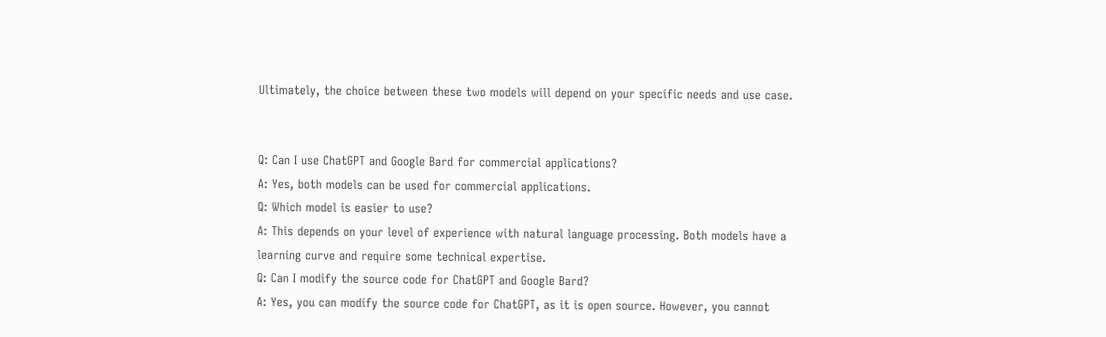Ultimately, the choice between these two models will depend on your specific needs and use case.


Q: Can I use ChatGPT and Google Bard for commercial applications?
A: Yes, both models can be used for commercial applications.
Q: Which model is easier to use?
A: This depends on your level of experience with natural language processing. Both models have a learning curve and require some technical expertise.
Q: Can I modify the source code for ChatGPT and Google Bard?
A: Yes, you can modify the source code for ChatGPT, as it is open source. However, you cannot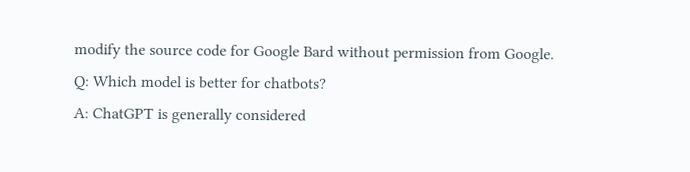modify the source code for Google Bard without permission from Google.
Q: Which model is better for chatbots?
A: ChatGPT is generally considered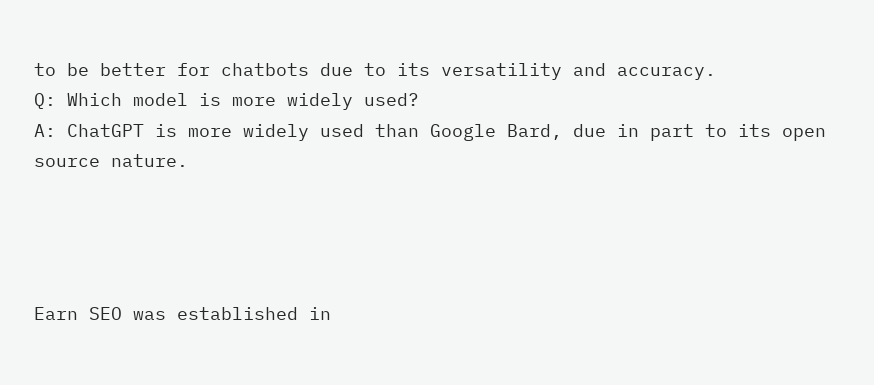to be better for chatbots due to its versatility and accuracy.
Q: Which model is more widely used?
A: ChatGPT is more widely used than Google Bard, due in part to its open source nature.




Earn SEO was established in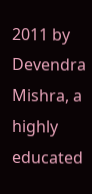2011 by Devendra Mishra, a highly educated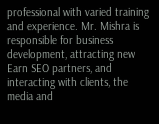professional with varied training and experience. Mr. Mishra is responsible for business development, attracting new Earn SEO partners, and interacting with clients, the media and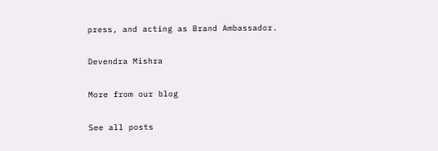press, and acting as Brand Ambassador.

Devendra Mishra

More from our blog

See all posts